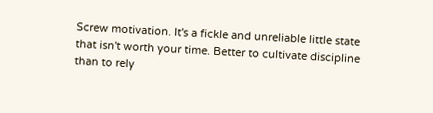Screw motivation. It's a fickle and unreliable little state that isn't worth your time. Better to cultivate discipline than to rely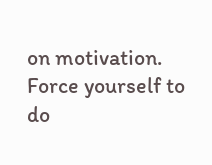on motivation. Force yourself to do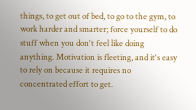things, to get out of bed, to go to the gym, to work harder and smarter; force yourself to do stuff when you don't feel like doing anything. Motivation is fleeting, and it's easy to rely on because it requires no concentrated effort to get.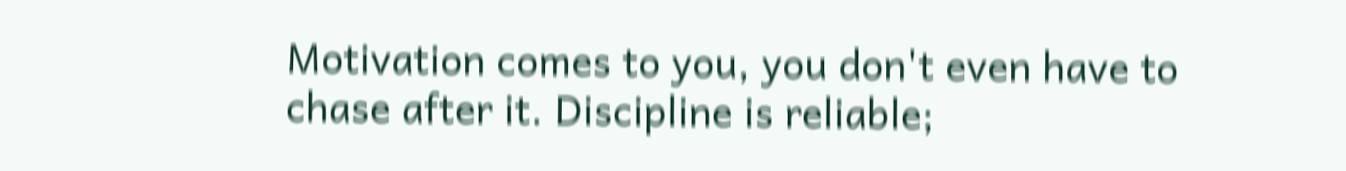Motivation comes to you, you don't even have to chase after it. Discipline is reliable;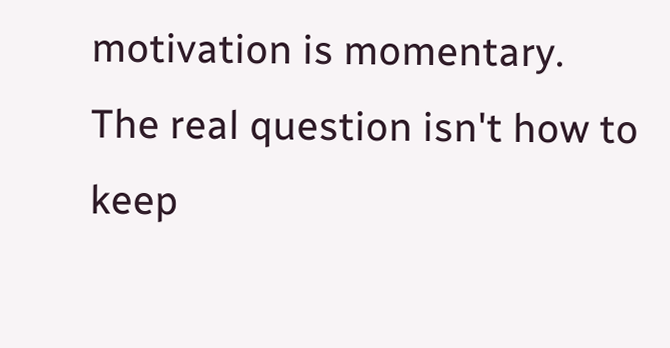motivation is momentary. The real question isn't how to keep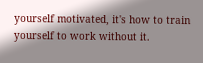yourself motivated, it's how to train yourself to work without it.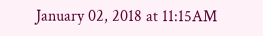January 02, 2018 at 11:15AM